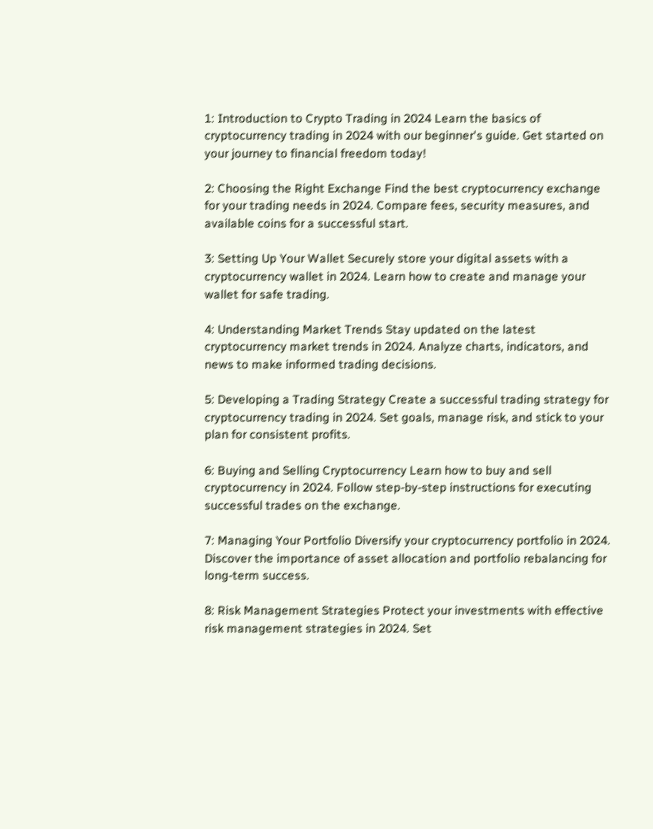1: Introduction to Crypto Trading in 2024 Learn the basics of cryptocurrency trading in 2024 with our beginner's guide. Get started on your journey to financial freedom today!

2: Choosing the Right Exchange Find the best cryptocurrency exchange for your trading needs in 2024. Compare fees, security measures, and available coins for a successful start.

3: Setting Up Your Wallet Securely store your digital assets with a cryptocurrency wallet in 2024. Learn how to create and manage your wallet for safe trading.

4: Understanding Market Trends Stay updated on the latest cryptocurrency market trends in 2024. Analyze charts, indicators, and news to make informed trading decisions.

5: Developing a Trading Strategy Create a successful trading strategy for cryptocurrency trading in 2024. Set goals, manage risk, and stick to your plan for consistent profits.

6: Buying and Selling Cryptocurrency Learn how to buy and sell cryptocurrency in 2024. Follow step-by-step instructions for executing successful trades on the exchange.

7: Managing Your Portfolio Diversify your cryptocurrency portfolio in 2024. Discover the importance of asset allocation and portfolio rebalancing for long-term success.

8: Risk Management Strategies Protect your investments with effective risk management strategies in 2024. Set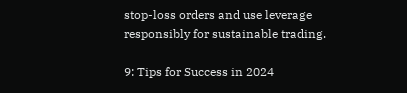stop-loss orders and use leverage responsibly for sustainable trading.

9: Tips for Success in 2024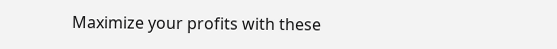Maximize your profits with these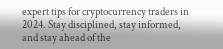expert tips for cryptocurrency traders in 2024. Stay disciplined, stay informed, and stay ahead of the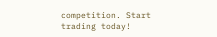competition. Start trading today!